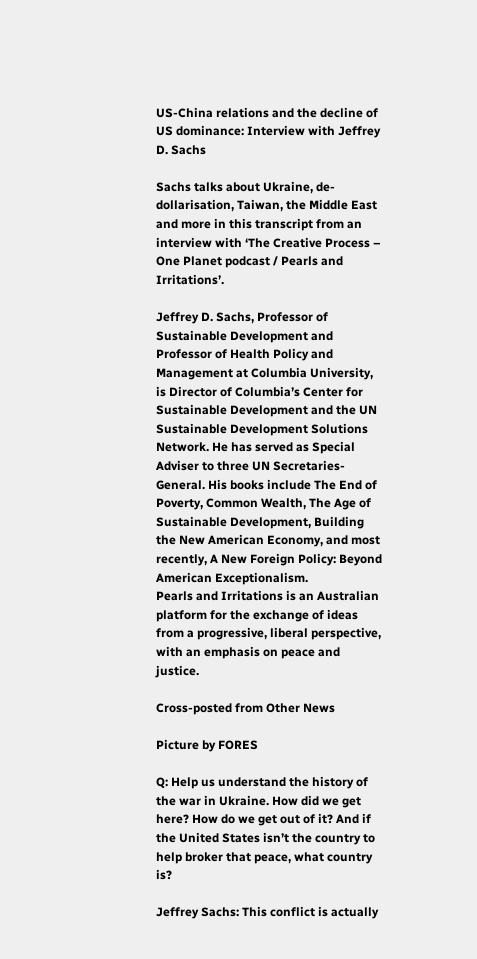US-China relations and the decline of US dominance: Interview with Jeffrey D. Sachs

Sachs talks about Ukraine, de-dollarisation, Taiwan, the Middle East and more in this transcript from an interview with ‘The Creative Process – One Planet podcast / Pearls and Irritations’.

Jeffrey D. Sachs, Professor of Sustainable Development and Professor of Health Policy and Management at Columbia University, is Director of Columbia’s Center for Sustainable Development and the UN Sustainable Development Solutions Network. He has served as Special Adviser to three UN Secretaries-General. His books include The End of Poverty, Common Wealth, The Age of Sustainable Development, Building the New American Economy, and most recently, A New Foreign Policy: Beyond American Exceptionalism.
Pearls and Irritations is an Australian platform for the exchange of ideas from a progressive, liberal perspective, with an emphasis on peace and justice.

Cross-posted from Other News

Picture by FORES

Q: Help us understand the history of the war in Ukraine. How did we get here? How do we get out of it? And if the United States isn’t the country to help broker that peace, what country is?

Jeffrey Sachs: This conflict is actually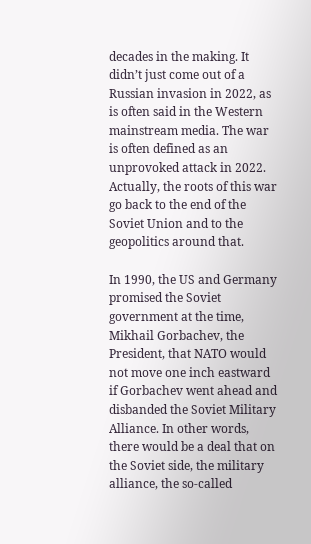decades in the making. It didn’t just come out of a Russian invasion in 2022, as is often said in the Western mainstream media. The war is often defined as an unprovoked attack in 2022. Actually, the roots of this war go back to the end of the Soviet Union and to the geopolitics around that.

In 1990, the US and Germany promised the Soviet government at the time, Mikhail Gorbachev, the President, that NATO would not move one inch eastward if Gorbachev went ahead and disbanded the Soviet Military Alliance. In other words, there would be a deal that on the Soviet side, the military alliance, the so-called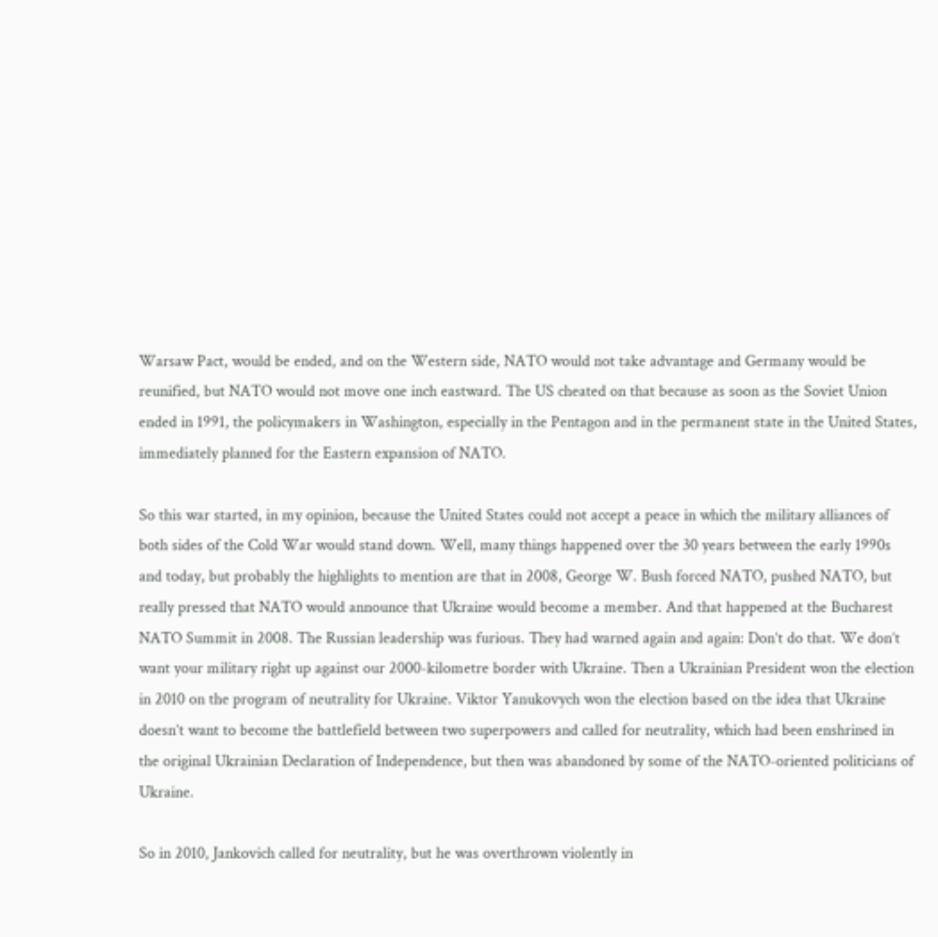Warsaw Pact, would be ended, and on the Western side, NATO would not take advantage and Germany would be reunified, but NATO would not move one inch eastward. The US cheated on that because as soon as the Soviet Union ended in 1991, the policymakers in Washington, especially in the Pentagon and in the permanent state in the United States, immediately planned for the Eastern expansion of NATO.

So this war started, in my opinion, because the United States could not accept a peace in which the military alliances of both sides of the Cold War would stand down. Well, many things happened over the 30 years between the early 1990s and today, but probably the highlights to mention are that in 2008, George W. Bush forced NATO, pushed NATO, but really pressed that NATO would announce that Ukraine would become a member. And that happened at the Bucharest NATO Summit in 2008. The Russian leadership was furious. They had warned again and again: Don’t do that. We don’t want your military right up against our 2000-kilometre border with Ukraine. Then a Ukrainian President won the election in 2010 on the program of neutrality for Ukraine. Viktor Yanukovych won the election based on the idea that Ukraine doesn’t want to become the battlefield between two superpowers and called for neutrality, which had been enshrined in the original Ukrainian Declaration of Independence, but then was abandoned by some of the NATO-oriented politicians of Ukraine.

So in 2010, Jankovich called for neutrality, but he was overthrown violently in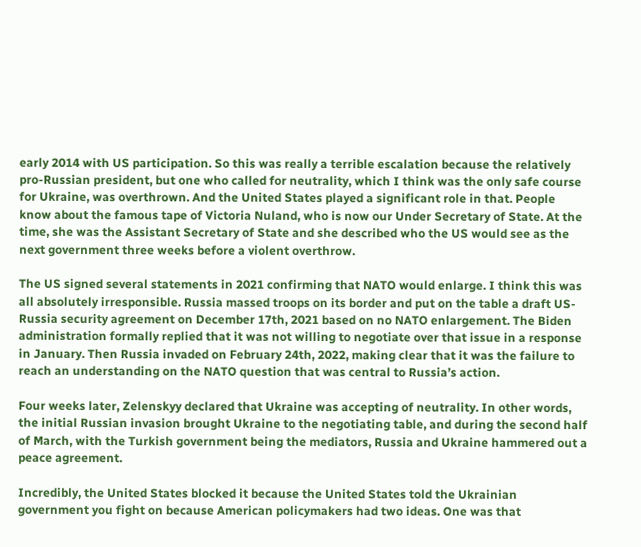early 2014 with US participation. So this was really a terrible escalation because the relatively pro-Russian president, but one who called for neutrality, which I think was the only safe course for Ukraine, was overthrown. And the United States played a significant role in that. People know about the famous tape of Victoria Nuland, who is now our Under Secretary of State. At the time, she was the Assistant Secretary of State and she described who the US would see as the next government three weeks before a violent overthrow.

The US signed several statements in 2021 confirming that NATO would enlarge. I think this was all absolutely irresponsible. Russia massed troops on its border and put on the table a draft US-Russia security agreement on December 17th, 2021 based on no NATO enlargement. The Biden administration formally replied that it was not willing to negotiate over that issue in a response in January. Then Russia invaded on February 24th, 2022, making clear that it was the failure to reach an understanding on the NATO question that was central to Russia’s action.

Four weeks later, Zelenskyy declared that Ukraine was accepting of neutrality. In other words, the initial Russian invasion brought Ukraine to the negotiating table, and during the second half of March, with the Turkish government being the mediators, Russia and Ukraine hammered out a peace agreement.

Incredibly, the United States blocked it because the United States told the Ukrainian government you fight on because American policymakers had two ideas. One was that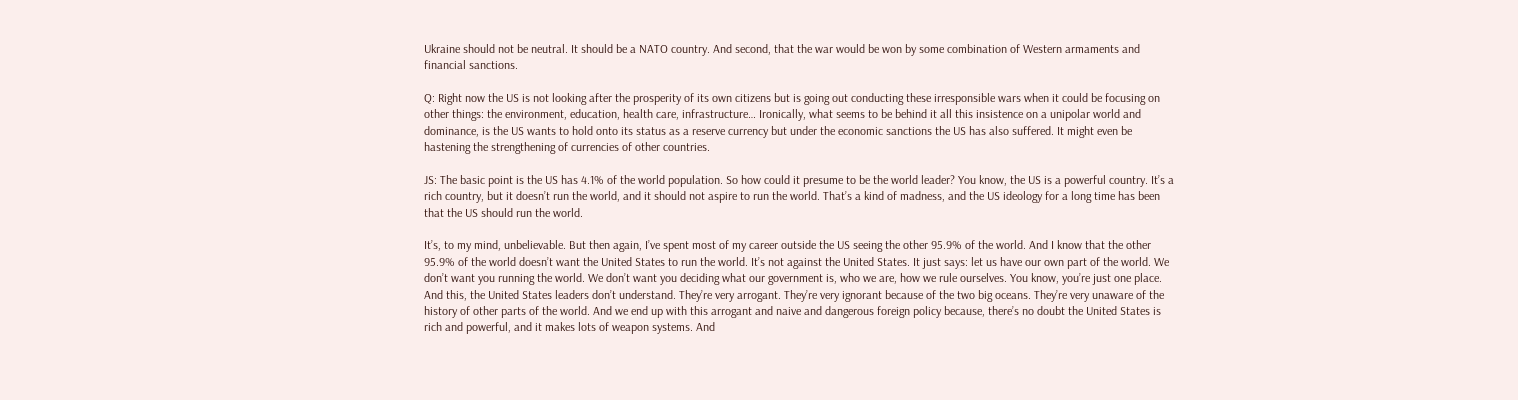Ukraine should not be neutral. It should be a NATO country. And second, that the war would be won by some combination of Western armaments and financial sanctions.

Q: Right now the US is not looking after the prosperity of its own citizens but is going out conducting these irresponsible wars when it could be focusing on other things: the environment, education, health care, infrastructure… Ironically, what seems to be behind it all this insistence on a unipolar world and dominance, is the US wants to hold onto its status as a reserve currency but under the economic sanctions the US has also suffered. It might even be hastening the strengthening of currencies of other countries.

JS: The basic point is the US has 4.1% of the world population. So how could it presume to be the world leader? You know, the US is a powerful country. It’s a rich country, but it doesn’t run the world, and it should not aspire to run the world. That’s a kind of madness, and the US ideology for a long time has been that the US should run the world.

It’s, to my mind, unbelievable. But then again, I’ve spent most of my career outside the US seeing the other 95.9% of the world. And I know that the other 95.9% of the world doesn’t want the United States to run the world. It’s not against the United States. It just says: let us have our own part of the world. We don’t want you running the world. We don’t want you deciding what our government is, who we are, how we rule ourselves. You know, you’re just one place. And this, the United States leaders don’t understand. They’re very arrogant. They’re very ignorant because of the two big oceans. They’re very unaware of the history of other parts of the world. And we end up with this arrogant and naive and dangerous foreign policy because, there’s no doubt the United States is rich and powerful, and it makes lots of weapon systems. And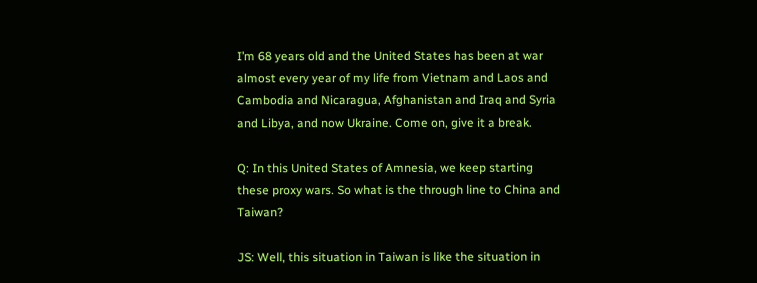I’m 68 years old and the United States has been at war almost every year of my life from Vietnam and Laos and Cambodia and Nicaragua, Afghanistan and Iraq and Syria and Libya, and now Ukraine. Come on, give it a break.

Q: In this United States of Amnesia, we keep starting these proxy wars. So what is the through line to China and Taiwan?

JS: Well, this situation in Taiwan is like the situation in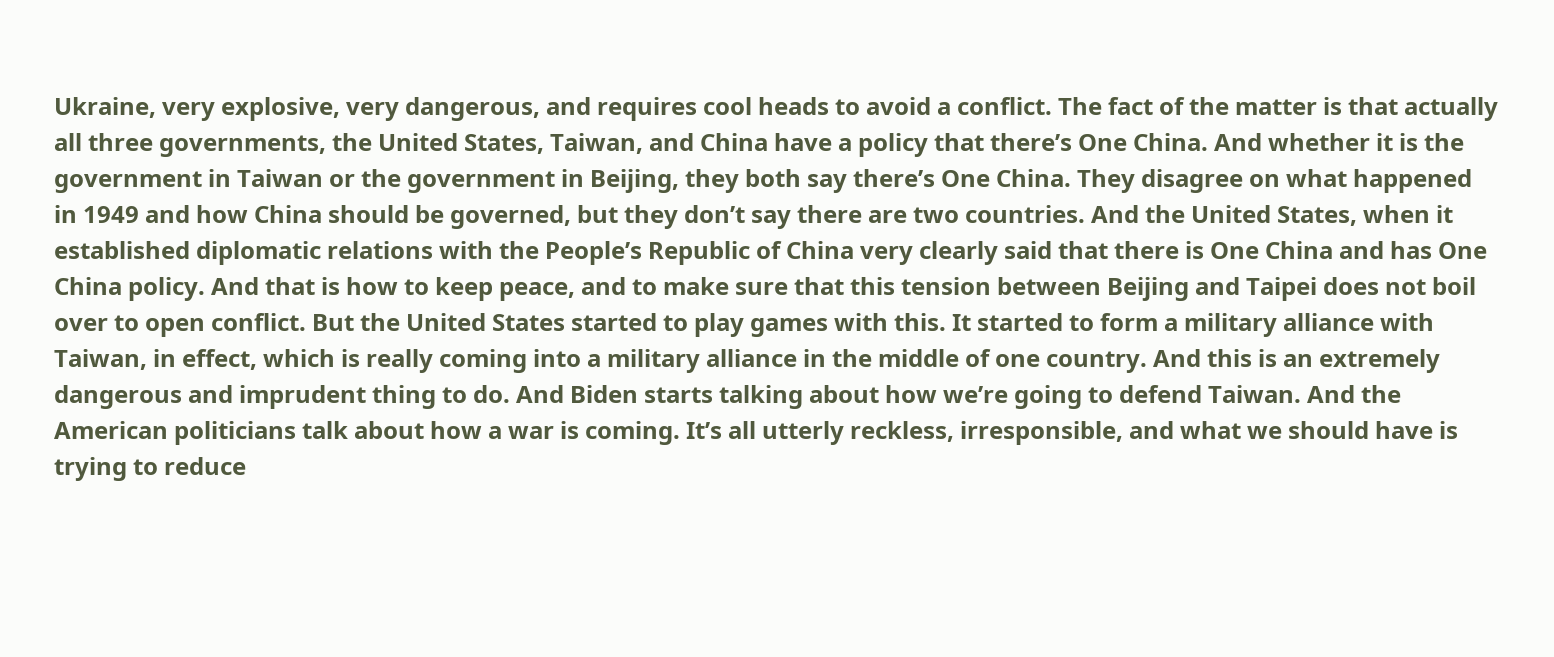Ukraine, very explosive, very dangerous, and requires cool heads to avoid a conflict. The fact of the matter is that actually all three governments, the United States, Taiwan, and China have a policy that there’s One China. And whether it is the government in Taiwan or the government in Beijing, they both say there’s One China. They disagree on what happened in 1949 and how China should be governed, but they don’t say there are two countries. And the United States, when it established diplomatic relations with the People’s Republic of China very clearly said that there is One China and has One China policy. And that is how to keep peace, and to make sure that this tension between Beijing and Taipei does not boil over to open conflict. But the United States started to play games with this. It started to form a military alliance with Taiwan, in effect, which is really coming into a military alliance in the middle of one country. And this is an extremely dangerous and imprudent thing to do. And Biden starts talking about how we’re going to defend Taiwan. And the American politicians talk about how a war is coming. It’s all utterly reckless, irresponsible, and what we should have is trying to reduce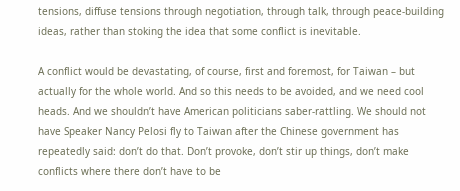tensions, diffuse tensions through negotiation, through talk, through peace-building ideas, rather than stoking the idea that some conflict is inevitable.

A conflict would be devastating, of course, first and foremost, for Taiwan – but actually for the whole world. And so this needs to be avoided, and we need cool heads. And we shouldn’t have American politicians saber-rattling. We should not have Speaker Nancy Pelosi fly to Taiwan after the Chinese government has repeatedly said: don’t do that. Don’t provoke, don’t stir up things, don’t make conflicts where there don’t have to be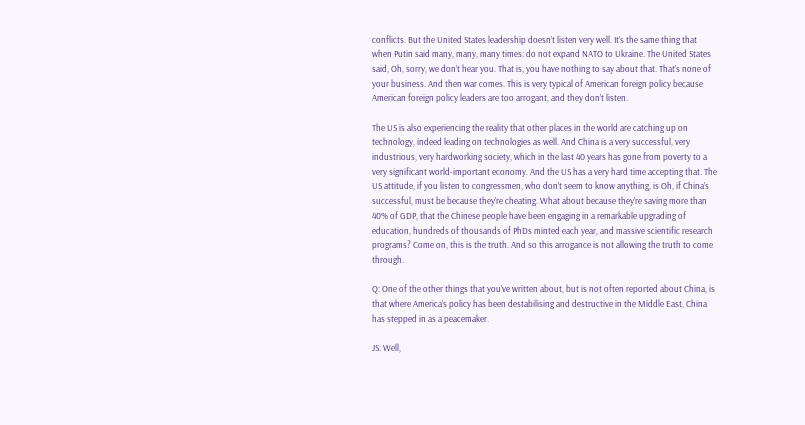conflicts. But the United States leadership doesn’t listen very well. It’s the same thing that when Putin said many, many, many times: do not expand NATO to Ukraine. The United States said, Oh, sorry, we don’t hear you. That is, you have nothing to say about that. That’s none of your business. And then war comes. This is very typical of American foreign policy because American foreign policy leaders are too arrogant, and they don’t listen.

The US is also experiencing the reality that other places in the world are catching up on technology, indeed leading on technologies as well. And China is a very successful, very industrious, very hardworking society, which in the last 40 years has gone from poverty to a very significant world-important economy. And the US has a very hard time accepting that. The US attitude, if you listen to congressmen, who don’t seem to know anything, is Oh, if China’s successful, must be because they’re cheating. What about because they’re saving more than 40% of GDP, that the Chinese people have been engaging in a remarkable upgrading of education, hundreds of thousands of PhDs minted each year, and massive scientific research programs? Come on, this is the truth. And so this arrogance is not allowing the truth to come through.

Q: One of the other things that you’ve written about, but is not often reported about China, is that where America’s policy has been destabilising and destructive in the Middle East, China has stepped in as a peacemaker.

JS: Well,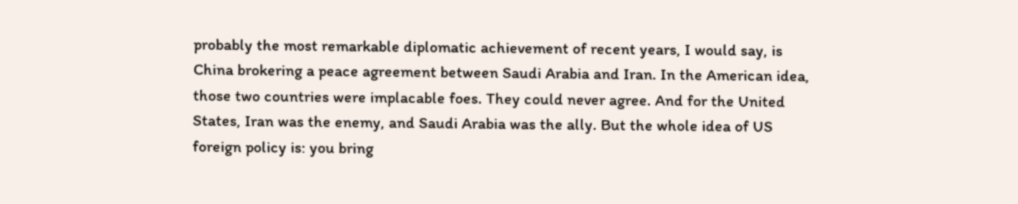probably the most remarkable diplomatic achievement of recent years, I would say, is China brokering a peace agreement between Saudi Arabia and Iran. In the American idea, those two countries were implacable foes. They could never agree. And for the United States, Iran was the enemy, and Saudi Arabia was the ally. But the whole idea of US foreign policy is: you bring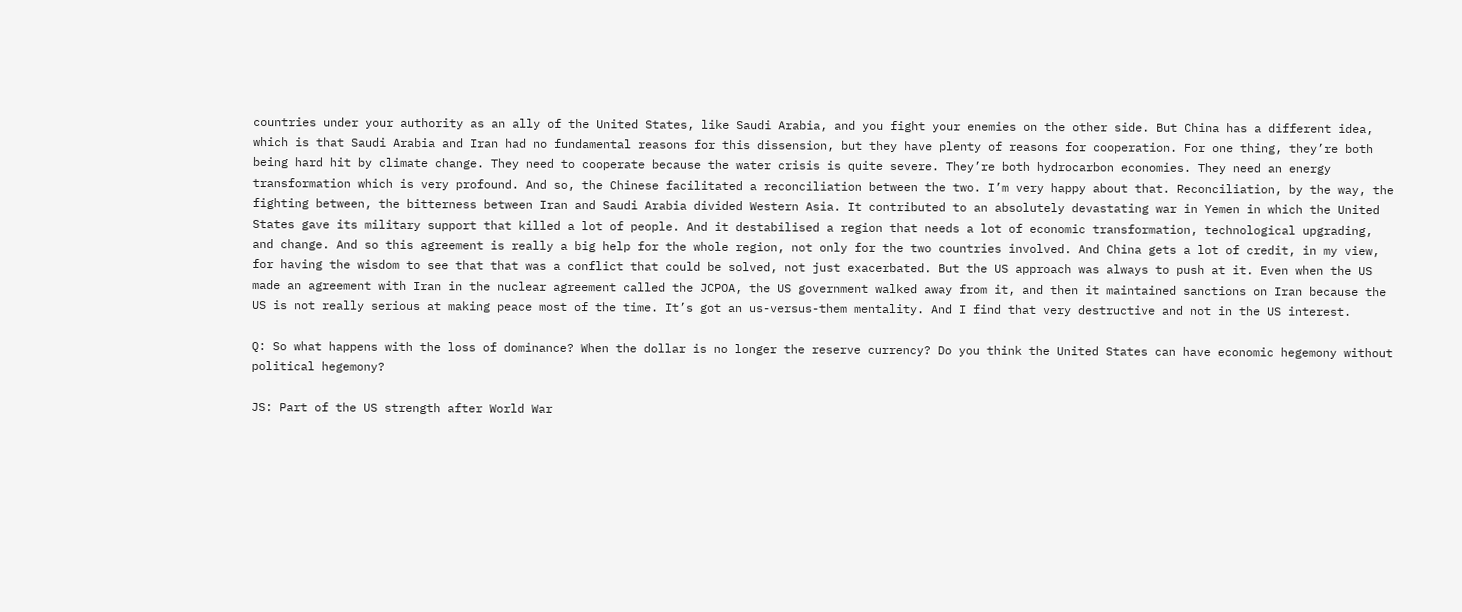countries under your authority as an ally of the United States, like Saudi Arabia, and you fight your enemies on the other side. But China has a different idea, which is that Saudi Arabia and Iran had no fundamental reasons for this dissension, but they have plenty of reasons for cooperation. For one thing, they’re both being hard hit by climate change. They need to cooperate because the water crisis is quite severe. They’re both hydrocarbon economies. They need an energy transformation which is very profound. And so, the Chinese facilitated a reconciliation between the two. I’m very happy about that. Reconciliation, by the way, the fighting between, the bitterness between Iran and Saudi Arabia divided Western Asia. It contributed to an absolutely devastating war in Yemen in which the United States gave its military support that killed a lot of people. And it destabilised a region that needs a lot of economic transformation, technological upgrading, and change. And so this agreement is really a big help for the whole region, not only for the two countries involved. And China gets a lot of credit, in my view, for having the wisdom to see that that was a conflict that could be solved, not just exacerbated. But the US approach was always to push at it. Even when the US made an agreement with Iran in the nuclear agreement called the JCPOA, the US government walked away from it, and then it maintained sanctions on Iran because the US is not really serious at making peace most of the time. It’s got an us-versus-them mentality. And I find that very destructive and not in the US interest.

Q: So what happens with the loss of dominance? When the dollar is no longer the reserve currency? Do you think the United States can have economic hegemony without political hegemony?

JS: Part of the US strength after World War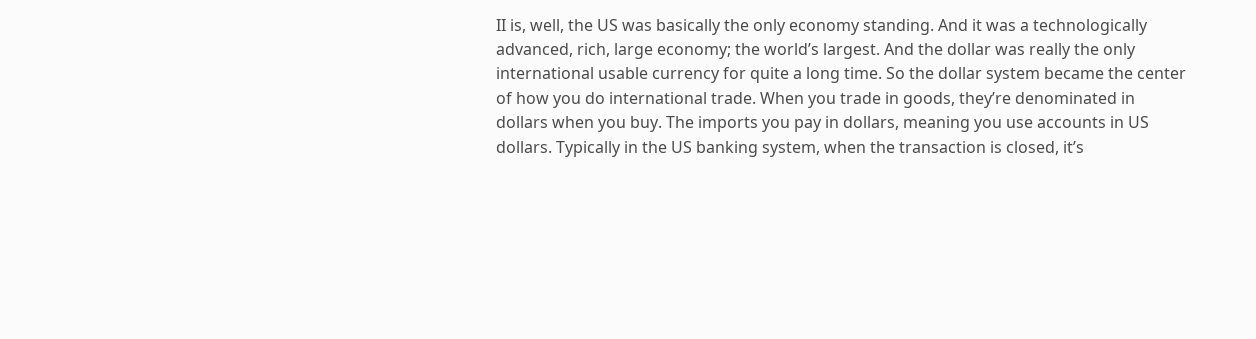II is, well, the US was basically the only economy standing. And it was a technologically advanced, rich, large economy; the world’s largest. And the dollar was really the only international usable currency for quite a long time. So the dollar system became the center of how you do international trade. When you trade in goods, they’re denominated in dollars when you buy. The imports you pay in dollars, meaning you use accounts in US dollars. Typically in the US banking system, when the transaction is closed, it’s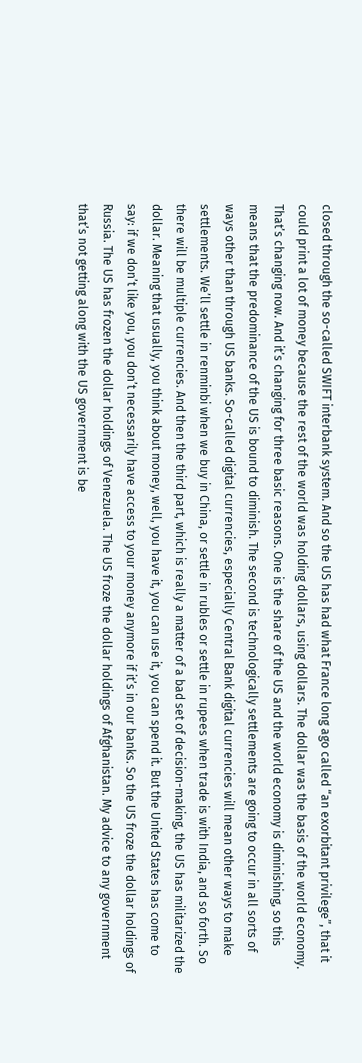closed through the so-called SWIFT interbank system. And so the US has had what France long ago called “an exorbitant privilege”, that it could print a lot of money because the rest of the world was holding dollars, using dollars. The dollar was the basis of the world economy. That’s changing now. And it’s changing for three basic reasons. One is the share of the US and the world economy is diminishing, so this means that the predominance of the US is bound to diminish. The second is technologically settlements are going to occur in all sorts of ways other than through US banks. So-called digital currencies, especially Central Bank digital currencies will mean other ways to make settlements. We’ll settle in renminbi when we buy in China, or settle in rubles or settle in rupees when trade is with India, and so forth. So there will be multiple currencies. And then the third part, which is really a matter of a bad set of decision-making, the US has militarized the dollar. Meaning that usually, you think about money, well, you have it, you can use it, you can spend it. But the United States has come to say: if we don’t like you, you don’t necessarily have access to your money anymore if it’s in our banks. So the US froze the dollar holdings of Russia. The US has frozen the dollar holdings of Venezuela. The US froze the dollar holdings of Afghanistan. My advice to any government that’s not getting along with the US government is be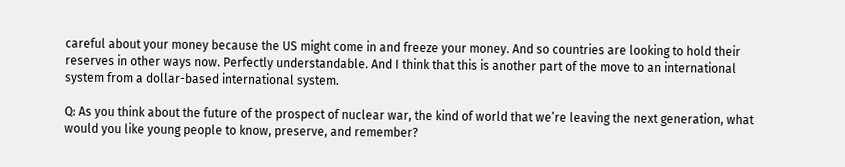careful about your money because the US might come in and freeze your money. And so countries are looking to hold their reserves in other ways now. Perfectly understandable. And I think that this is another part of the move to an international system from a dollar-based international system.

Q: As you think about the future of the prospect of nuclear war, the kind of world that we’re leaving the next generation, what would you like young people to know, preserve, and remember?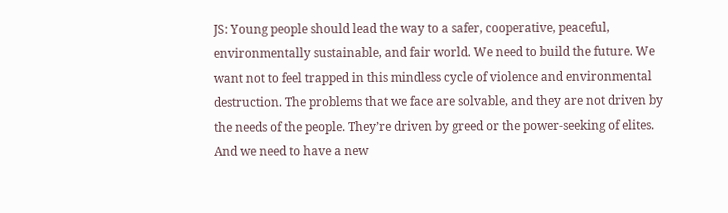JS: Young people should lead the way to a safer, cooperative, peaceful, environmentally sustainable, and fair world. We need to build the future. We want not to feel trapped in this mindless cycle of violence and environmental destruction. The problems that we face are solvable, and they are not driven by the needs of the people. They’re driven by greed or the power-seeking of elites. And we need to have a new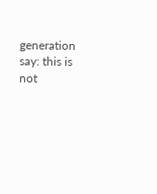generation say: this is not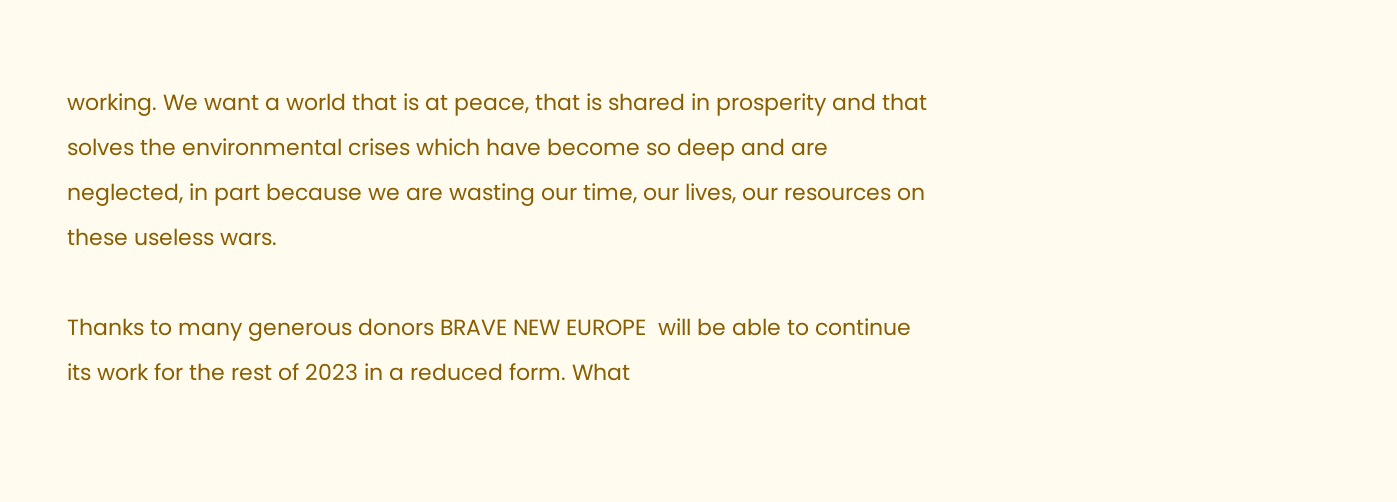working. We want a world that is at peace, that is shared in prosperity and that solves the environmental crises which have become so deep and are neglected, in part because we are wasting our time, our lives, our resources on these useless wars.

Thanks to many generous donors BRAVE NEW EUROPE  will be able to continue its work for the rest of 2023 in a reduced form. What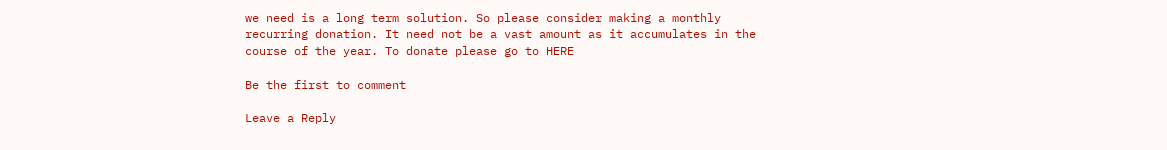we need is a long term solution. So please consider making a monthly recurring donation. It need not be a vast amount as it accumulates in the course of the year. To donate please go to HERE

Be the first to comment

Leave a Reply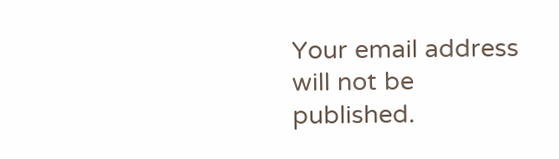Your email address will not be published.